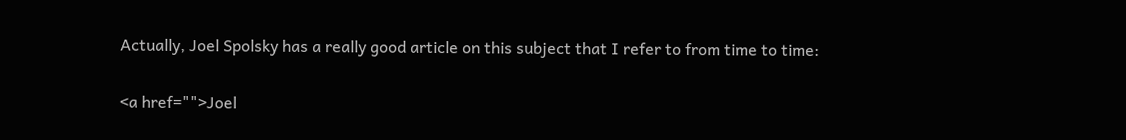Actually, Joel Spolsky has a really good article on this subject that I refer to from time to time:

<a href="">Joel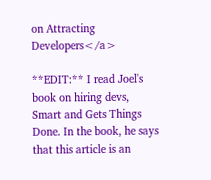on Attracting Developers</a>

**EDIT:** I read Joel's book on hiring devs, Smart and Gets Things Done. In the book, he says that this article is an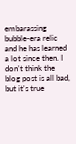embarassing bubble-era relic and he has learned a lot since then. I don't think the blog post is all bad, but it's true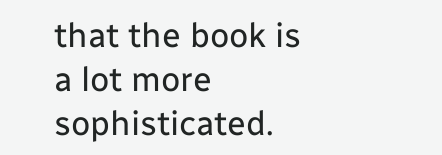that the book is a lot more sophisticated.